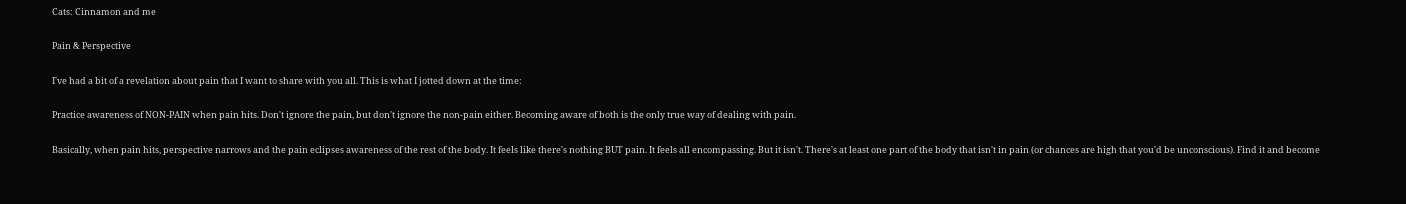Cats: Cinnamon and me

Pain & Perspective

I've had a bit of a revelation about pain that I want to share with you all. This is what I jotted down at the time:

Practice awareness of NON-PAIN when pain hits. Don't ignore the pain, but don't ignore the non-pain either. Becoming aware of both is the only true way of dealing with pain.

Basically, when pain hits, perspective narrows and the pain eclipses awareness of the rest of the body. It feels like there's nothing BUT pain. It feels all encompassing. But it isn't. There's at least one part of the body that isn't in pain (or chances are high that you'd be unconscious). Find it and become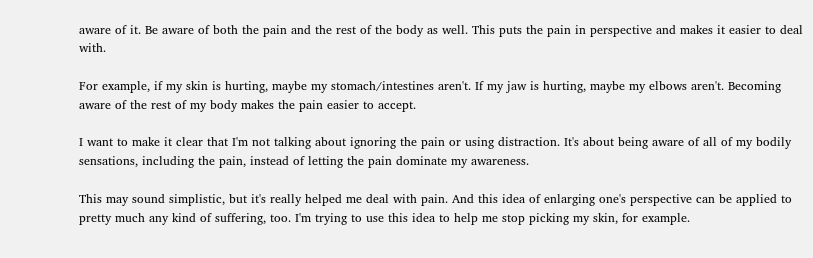aware of it. Be aware of both the pain and the rest of the body as well. This puts the pain in perspective and makes it easier to deal with.

For example, if my skin is hurting, maybe my stomach/intestines aren't. If my jaw is hurting, maybe my elbows aren't. Becoming aware of the rest of my body makes the pain easier to accept.

I want to make it clear that I'm not talking about ignoring the pain or using distraction. It's about being aware of all of my bodily sensations, including the pain, instead of letting the pain dominate my awareness.

This may sound simplistic, but it's really helped me deal with pain. And this idea of enlarging one's perspective can be applied to pretty much any kind of suffering, too. I'm trying to use this idea to help me stop picking my skin, for example.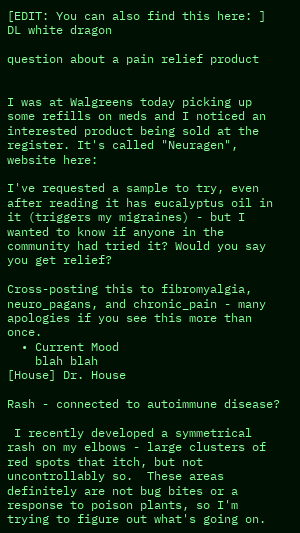[EDIT: You can also find this here: ]
DL white dragon

question about a pain relief product


I was at Walgreens today picking up some refills on meds and I noticed an interested product being sold at the register. It's called "Neuragen", website here:

I've requested a sample to try, even after reading it has eucalyptus oil in it (triggers my migraines) - but I wanted to know if anyone in the community had tried it? Would you say you get relief?

Cross-posting this to fibromyalgia, neuro_pagans, and chronic_pain - many apologies if you see this more than once.
  • Current Mood
    blah blah
[House] Dr. House

Rash - connected to autoimmune disease?

 I recently developed a symmetrical rash on my elbows - large clusters of red spots that itch, but not uncontrollably so.  These areas definitely are not bug bites or a response to poison plants, so I'm trying to figure out what's going on.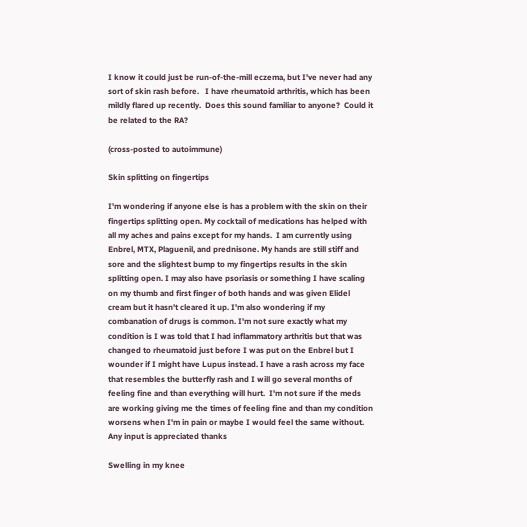I know it could just be run-of-the-mill eczema, but I've never had any sort of skin rash before.   I have rheumatoid arthritis, which has been mildly flared up recently.  Does this sound familiar to anyone?  Could it be related to the RA?

(cross-posted to autoimmune)

Skin splitting on fingertips

I'm wondering if anyone else is has a problem with the skin on their fingertips splitting open. My cocktail of medications has helped with all my aches and pains except for my hands.  I am currently using Enbrel, MTX, Plaguenil, and prednisone. My hands are still stiff and sore and the slightest bump to my fingertips results in the skin splitting open. I may also have psoriasis or something I have scaling on my thumb and first finger of both hands and was given Elidel cream but it hasn't cleared it up. I'm also wondering if my combanation of drugs is common. I'm not sure exactly what my condition is I was told that I had inflammatory arthritis but that was changed to rheumatoid just before I was put on the Enbrel but I wounder if I might have Lupus instead. I have a rash across my face that resembles the butterfly rash and I will go several months of feeling fine and than everything will hurt.  I'm not sure if the meds are working giving me the times of feeling fine and than my condition worsens when I'm in pain or maybe I would feel the same without. Any input is appreciated thanks

Swelling in my knee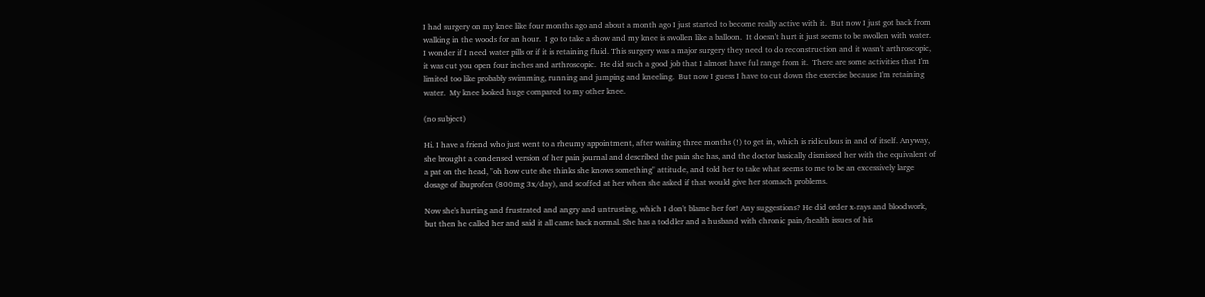I had surgery on my knee like four months ago and about a month ago I just started to become really active with it.  But now I just got back from walking in the woods for an hour.  I go to take a show and my knee is swollen like a balloon.  It doesn't hurt it just seems to be swollen with water.  I wonder if I need water pills or if it is retaining fluid. This surgery was a major surgery they need to do reconstruction and it wasn't arthroscopic, it was cut you open four inches and arthroscopic.  He did such a good job that I almost have ful range from it.  There are some activities that I'm limited too like probably swimming, running and jumping and kneeling.  But now I guess I have to cut down the exercise because I'm retaining water.  My knee looked huge compared to my other knee.

(no subject)

Hi. I have a friend who just went to a rheumy appointment, after waiting three months (!) to get in, which is ridiculous in and of itself. Anyway, she brought a condensed version of her pain journal and described the pain she has, and the doctor basically dismissed her with the equivalent of a pat on the head, "oh how cute she thinks she knows something" attitude, and told her to take what seems to me to be an excessively large dosage of ibuprofen (800mg 3x/day), and scoffed at her when she asked if that would give her stomach problems.

Now she's hurting and frustrated and angry and untrusting, which I don't blame her for! Any suggestions? He did order x-rays and bloodwork, but then he called her and said it all came back normal. She has a toddler and a husband with chronic pain/health issues of his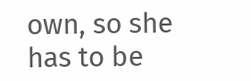own, so she has to be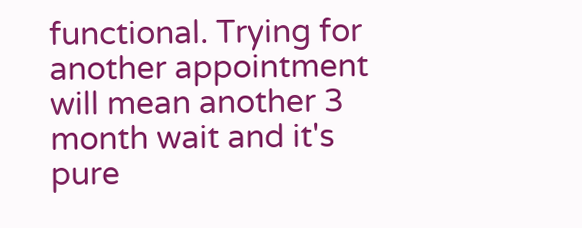functional. Trying for another appointment will mean another 3 month wait and it's pure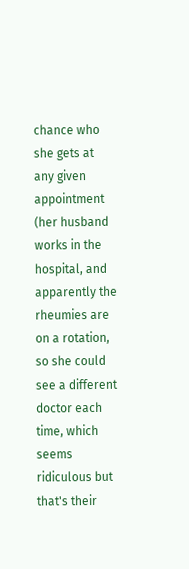chance who she gets at any given appointment (her husband works in the hospital, and apparently the rheumies are on a rotation, so she could see a different doctor each time, which seems ridiculous but that's their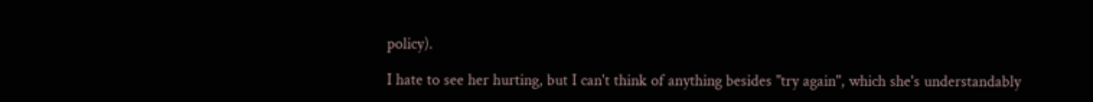policy).

I hate to see her hurting, but I can't think of anything besides "try again", which she's understandably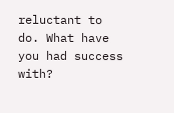reluctant to do. What have you had success with?